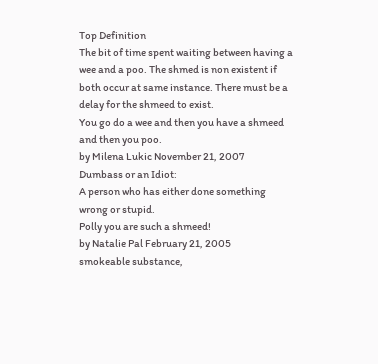Top Definition
The bit of time spent waiting between having a wee and a poo. The shmed is non existent if both occur at same instance. There must be a delay for the shmeed to exist.
You go do a wee and then you have a shmeed and then you poo.
by Milena Lukic November 21, 2007
Dumbass or an Idiot:
A person who has either done something wrong or stupid.
Polly you are such a shmeed!
by Natalie Pal February 21, 2005
smokeable substance,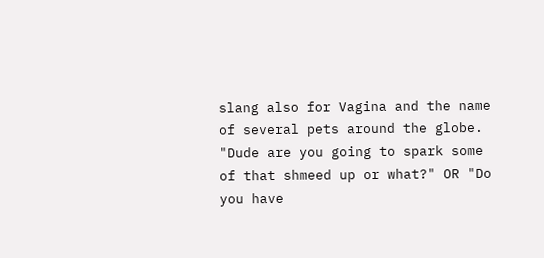slang also for Vagina and the name of several pets around the globe.
"Dude are you going to spark some of that shmeed up or what?" OR "Do you have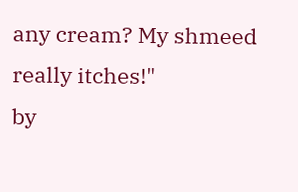any cream? My shmeed really itches!"
by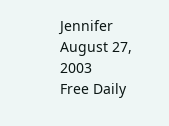Jennifer August 27, 2003
Free Daily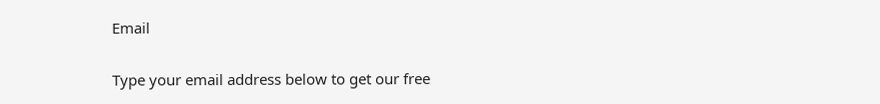Email

Type your email address below to get our free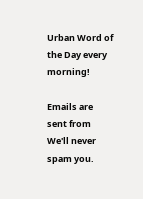Urban Word of the Day every morning!

Emails are sent from We'll never spam you.